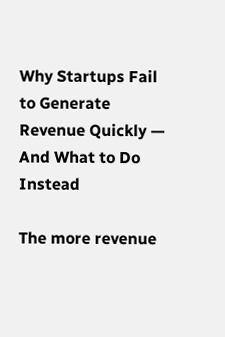Why Startups Fail to Generate Revenue Quickly — And What to Do Instead

The more revenue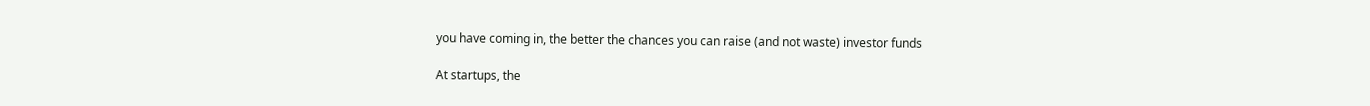you have coming in, the better the chances you can raise (and not waste) investor funds

At startups, the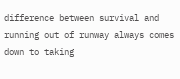difference between survival and running out of runway always comes down to taking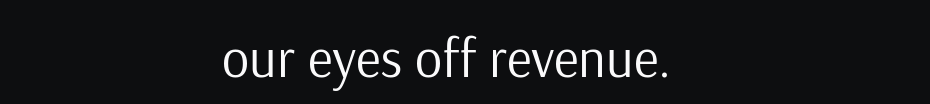our eyes off revenue.